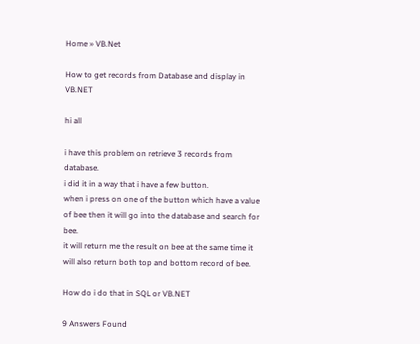Home » VB.Net

How to get records from Database and display in VB.NET

hi all

i have this problem on retrieve 3 records from database.
i did it in a way that i have a few button.
when i press on one of the button which have a value of bee then it will go into the database and search for bee.
it will return me the result on bee at the same time it will also return both top and bottom record of bee.

How do i do that in SQL or VB.NET

9 Answers Found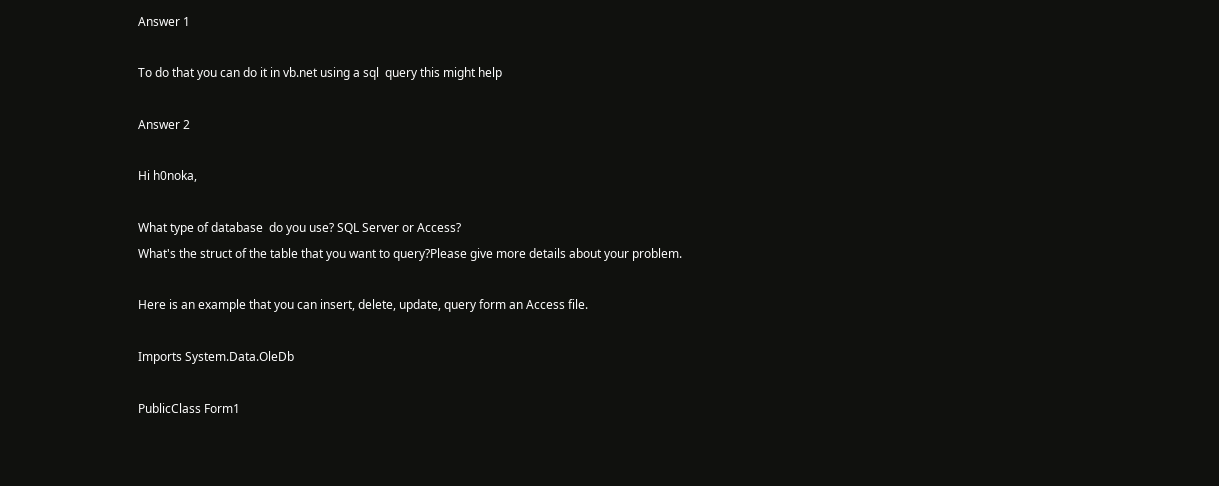Answer 1

To do that you can do it in vb.net using a sql  query this might help

Answer 2

Hi h0noka,

What type of database  do you use? SQL Server or Access?
What's the struct of the table that you want to query?Please give more details about your problem.

Here is an example that you can insert, delete, update, query form an Access file.

Imports System.Data.OleDb

PublicClass Form1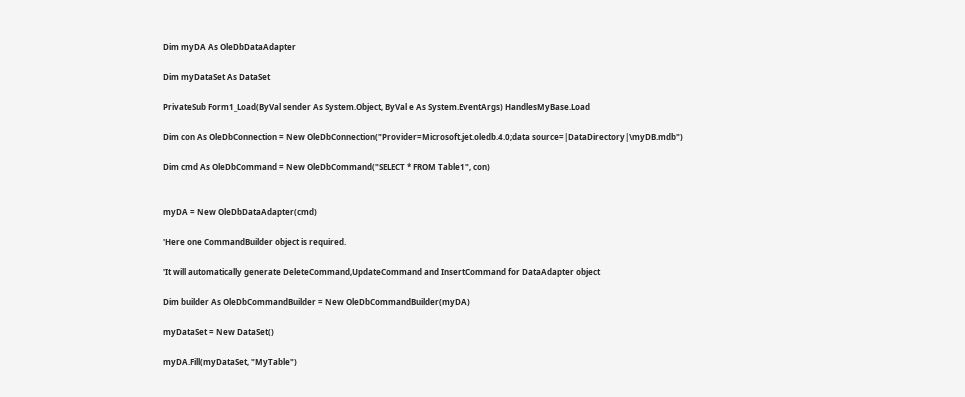Dim myDA As OleDbDataAdapter

Dim myDataSet As DataSet

PrivateSub Form1_Load(ByVal sender As System.Object, ByVal e As System.EventArgs) HandlesMyBase.Load

Dim con As OleDbConnection = New OleDbConnection("Provider=Microsoft.jet.oledb.4.0;data source=|DataDirectory|\myDB.mdb")

Dim cmd As OleDbCommand = New OleDbCommand("SELECT * FROM Table1", con)


myDA = New OleDbDataAdapter(cmd)

'Here one CommandBuilder object is required.

'It will automatically generate DeleteCommand,UpdateCommand and InsertCommand for DataAdapter object

Dim builder As OleDbCommandBuilder = New OleDbCommandBuilder(myDA)

myDataSet = New DataSet()

myDA.Fill(myDataSet, "MyTable")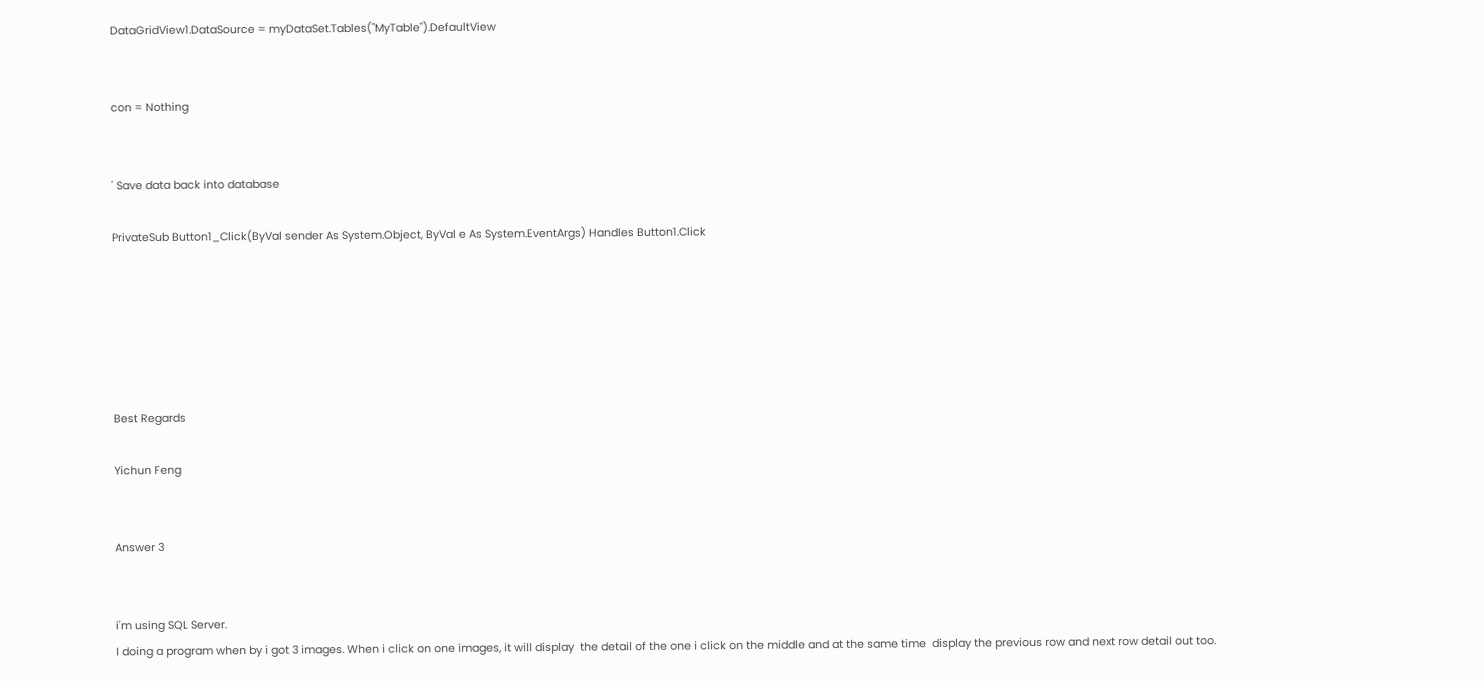DataGridView1.DataSource = myDataSet.Tables("MyTable").DefaultView


con = Nothing


' Save data back into database

PrivateSub Button1_Click(ByVal sender As System.Object, ByVal e As System.EventArgs) Handles Button1.Click






Best Regards

Yichun Feng


Answer 3


i'm using SQL Server.
I doing a program when by i got 3 images. When i click on one images, it will display  the detail of the one i click on the middle and at the same time  display the previous row and next row detail out too.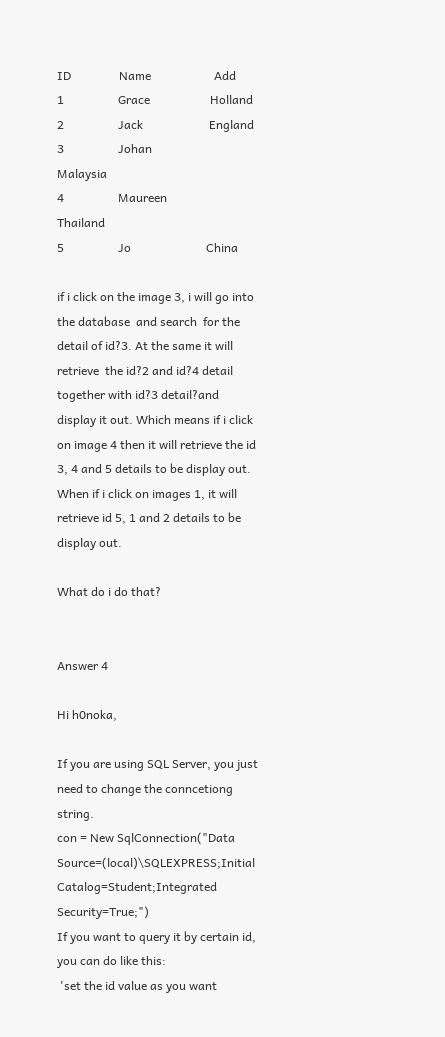ID                Name                     Add
1                  Grace                    Holland
2                  Jack                      England
3                  Johan                    Malaysia
4                  Maureen                Thailand
5                  Jo                         China

if i click on the image 3, i will go into the database  and search  for the detail of id?3. At the same it will retrieve  the id?2 and id?4 detail together with id?3 detail?and display it out. Which means if i click on image 4 then it will retrieve the id 3, 4 and 5 details to be display out. When if i click on images 1, it will retrieve id 5, 1 and 2 details to be display out.

What do i do that?


Answer 4

Hi h0noka,

If you are using SQL Server, you just need to change the conncetiong string.
con = New SqlConnection("Data Source=(local)\SQLEXPRESS;Initial Catalog=Student;Integrated Security=True;")
If you want to query it by certain id, you can do like this:
 'set the id value as you want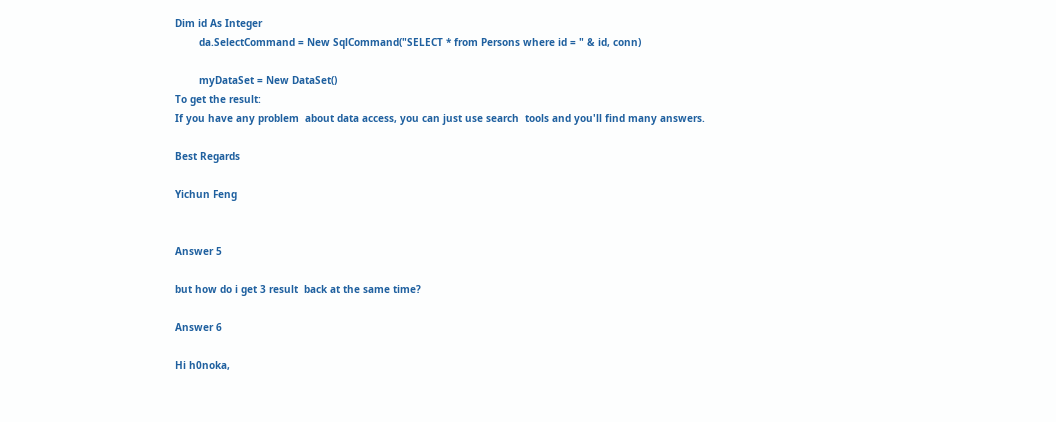Dim id As Integer
        da.SelectCommand = New SqlCommand("SELECT * from Persons where id = " & id, conn)

        myDataSet = New DataSet()
To get the result:
If you have any problem  about data access, you can just use search  tools and you'll find many answers.

Best Regards

Yichun Feng


Answer 5

but how do i get 3 result  back at the same time?

Answer 6

Hi h0noka,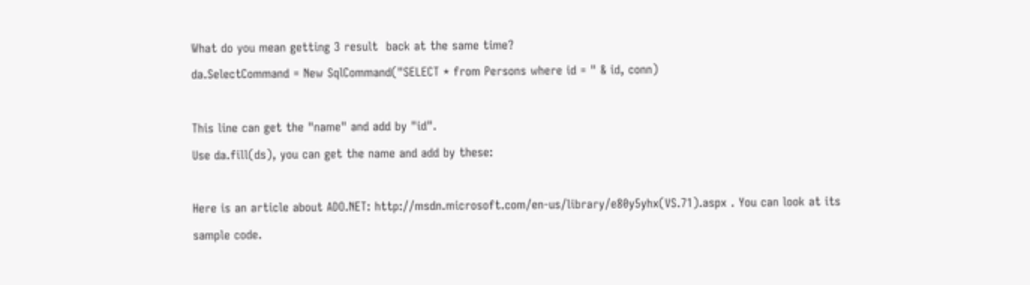What do you mean getting 3 result  back at the same time?
da.SelectCommand = New SqlCommand("SELECT * from Persons where id = " & id, conn)

This line can get the "name" and add by "id".
Use da.fill(ds), you can get the name and add by these:

Here is an article about ADO.NET: http://msdn.microsoft.com/en-us/library/e80y5yhx(VS.71).aspx . You can look at its sample code.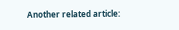Another related article: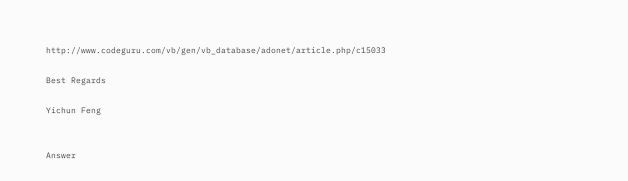http://www.codeguru.com/vb/gen/vb_database/adonet/article.php/c15033

Best Regards

Yichun Feng


Answer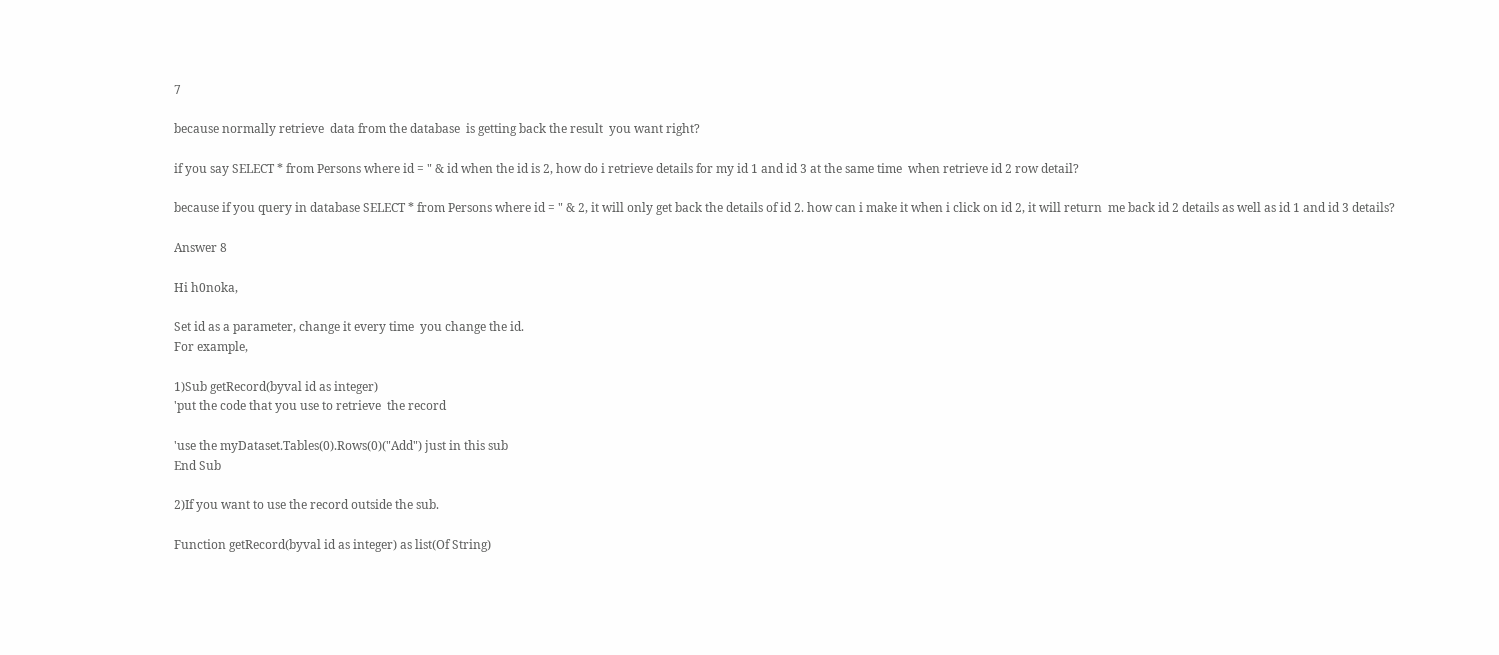7

because normally retrieve  data from the database  is getting back the result  you want right?

if you say SELECT * from Persons where id = " & id when the id is 2, how do i retrieve details for my id 1 and id 3 at the same time  when retrieve id 2 row detail?

because if you query in database SELECT * from Persons where id = " & 2, it will only get back the details of id 2. how can i make it when i click on id 2, it will return  me back id 2 details as well as id 1 and id 3 details?

Answer 8

Hi h0noka,

Set id as a parameter, change it every time  you change the id.
For example,

1)Sub getRecord(byval id as integer)
'put the code that you use to retrieve  the record

'use the myDataset.Tables(0).Rows(0)("Add") just in this sub
End Sub

2)If you want to use the record outside the sub.

Function getRecord(byval id as integer) as list(Of String)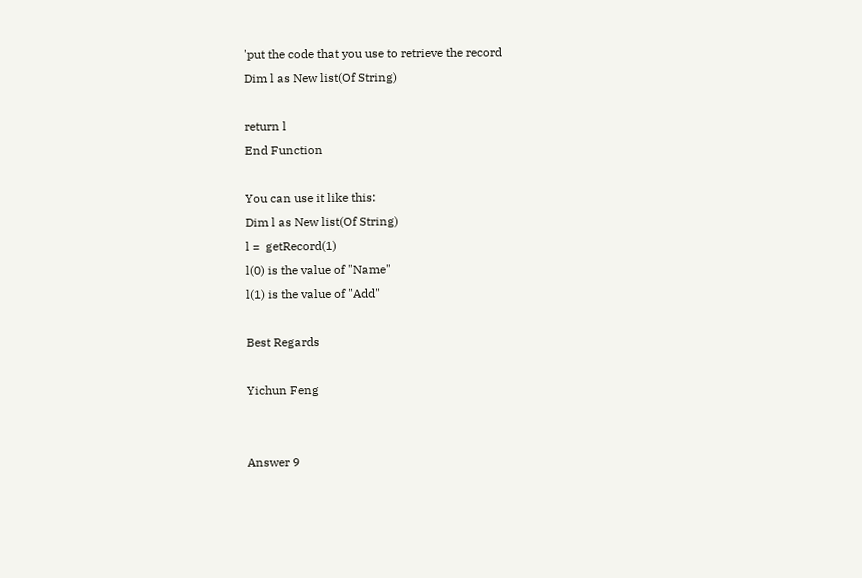'put the code that you use to retrieve the record
Dim l as New list(Of String)

return l
End Function

You can use it like this:
Dim l as New list(Of String)
l =  getRecord(1)
l(0) is the value of "Name"
l(1) is the value of "Add"

Best Regards

Yichun Feng


Answer 9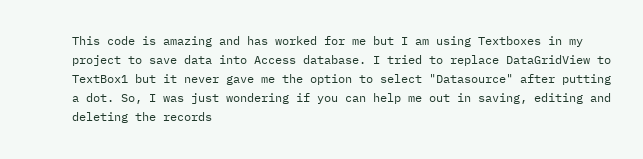This code is amazing and has worked for me but I am using Textboxes in my project to save data into Access database. I tried to replace DataGridView to TextBox1 but it never gave me the option to select "Datasource" after putting a dot. So, I was just wondering if you can help me out in saving, editing and deleting the records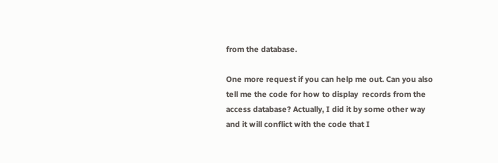from the database.

One more request if you can help me out. Can you also tell me the code for how to display  records from the access database? Actually, I did it by some other way and it will conflict with the code that I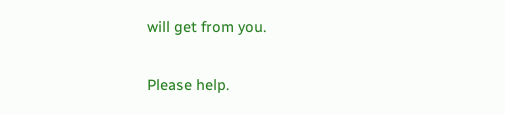will get from you.

Please help.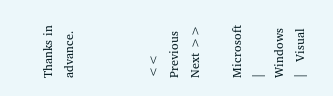Thanks in advance.



<< Previous      Next >>

Microsoft   |   Windows   |   Visual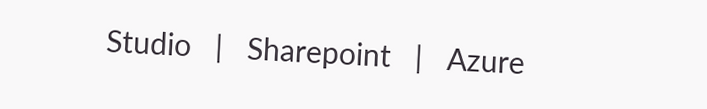Studio   |   Sharepoint   |   Azure